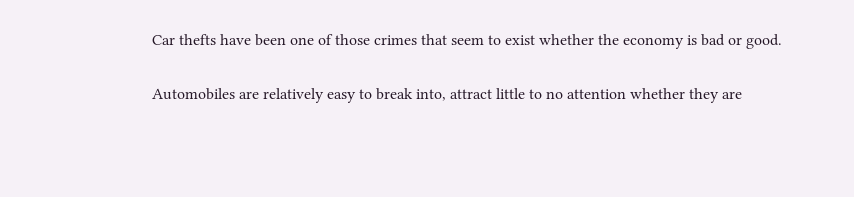Car thefts have been one of those crimes that seem to exist whether the economy is bad or good.

Automobiles are relatively easy to break into, attract little to no attention whether they are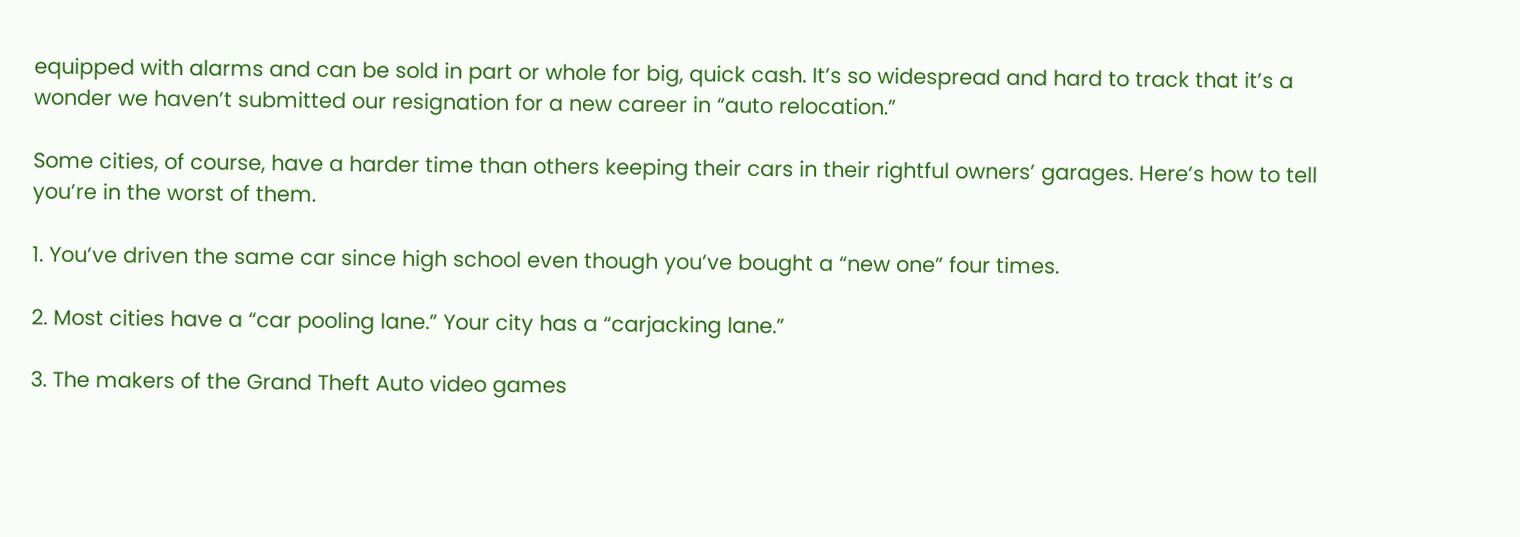equipped with alarms and can be sold in part or whole for big, quick cash. It’s so widespread and hard to track that it’s a wonder we haven’t submitted our resignation for a new career in “auto relocation.”

Some cities, of course, have a harder time than others keeping their cars in their rightful owners’ garages. Here’s how to tell you’re in the worst of them.

1. You’ve driven the same car since high school even though you’ve bought a “new one” four times.

2. Most cities have a “car pooling lane.” Your city has a “carjacking lane.”

3. The makers of the Grand Theft Auto video games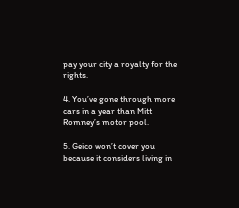pay your city a royalty for the rights.

4. You’ve gone through more cars in a year than Mitt Romney’s motor pool.

5. Geico won’t cover you because it considers living in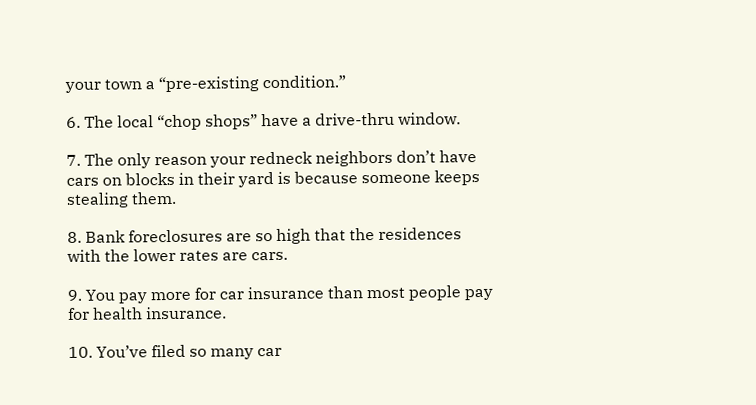your town a “pre-existing condition.”

6. The local “chop shops” have a drive-thru window.

7. The only reason your redneck neighbors don’t have cars on blocks in their yard is because someone keeps stealing them.

8. Bank foreclosures are so high that the residences with the lower rates are cars.

9. You pay more for car insurance than most people pay for health insurance.

10. You’ve filed so many car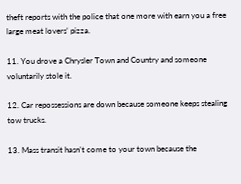theft reports with the police that one more with earn you a free large meat lovers’ pizza.

11. You drove a Chrysler Town and Country and someone voluntarily stole it.

12. Car repossessions are down because someone keeps stealing tow trucks.

13. Mass transit hasn’t come to your town because the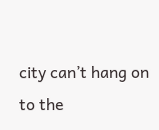city can’t hang on to the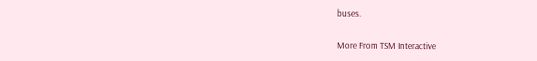buses.

More From TSM Interactive